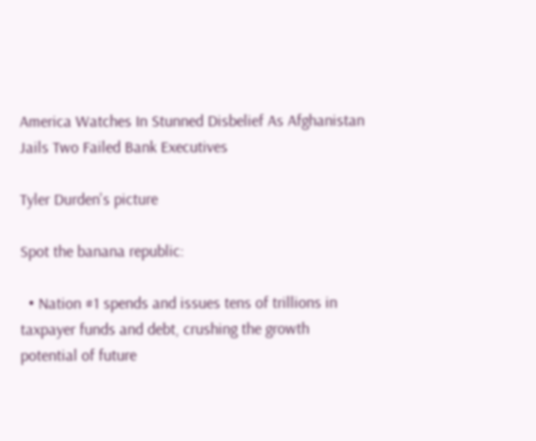America Watches In Stunned Disbelief As Afghanistan Jails Two Failed Bank Executives

Tyler Durden's picture

Spot the banana republic:

  • Nation #1 spends and issues tens of trillions in taxpayer funds and debt, crushing the growth potential of future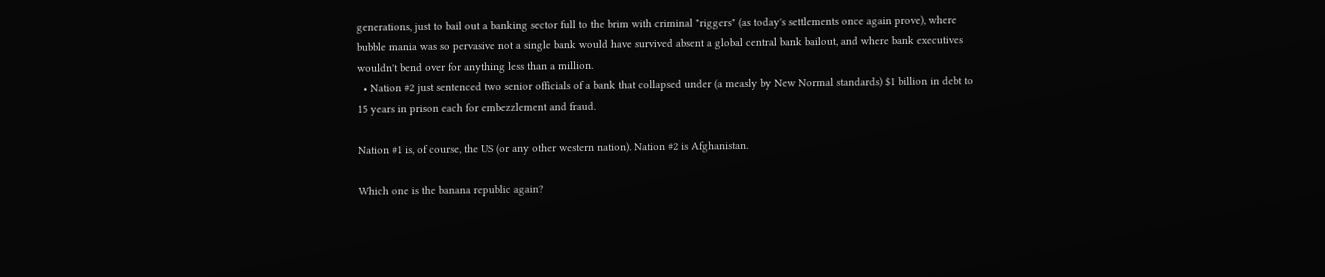generations, just to bail out a banking sector full to the brim with criminal "riggers" (as today's settlements once again prove), where bubble mania was so pervasive not a single bank would have survived absent a global central bank bailout, and where bank executives wouldn't bend over for anything less than a million.
  • Nation #2 just sentenced two senior officials of a bank that collapsed under (a measly by New Normal standards) $1 billion in debt to 15 years in prison each for embezzlement and fraud.

Nation #1 is, of course, the US (or any other western nation). Nation #2 is Afghanistan.

Which one is the banana republic again?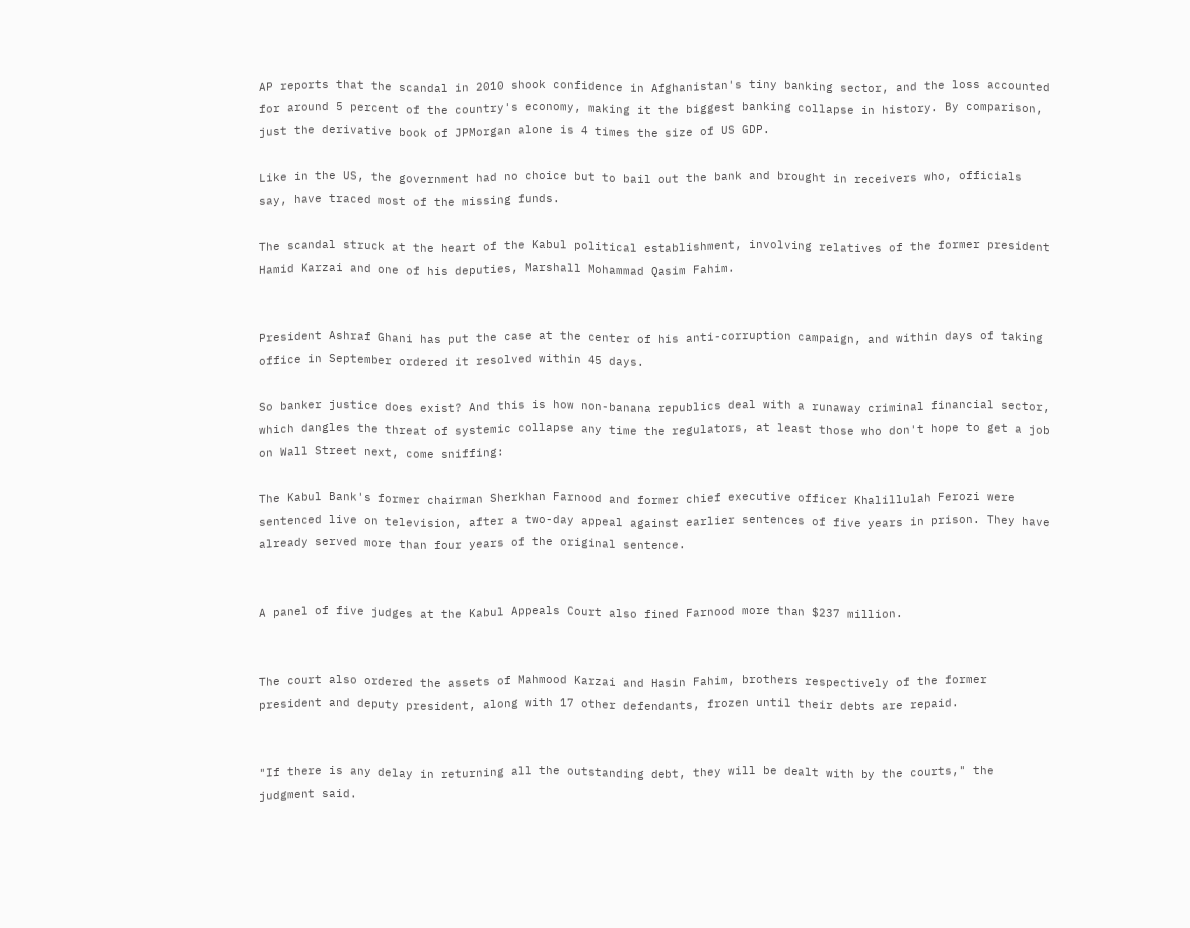AP reports that the scandal in 2010 shook confidence in Afghanistan's tiny banking sector, and the loss accounted for around 5 percent of the country's economy, making it the biggest banking collapse in history. By comparison, just the derivative book of JPMorgan alone is 4 times the size of US GDP.

Like in the US, the government had no choice but to bail out the bank and brought in receivers who, officials say, have traced most of the missing funds.

The scandal struck at the heart of the Kabul political establishment, involving relatives of the former president Hamid Karzai and one of his deputies, Marshall Mohammad Qasim Fahim.


President Ashraf Ghani has put the case at the center of his anti-corruption campaign, and within days of taking office in September ordered it resolved within 45 days.

So banker justice does exist? And this is how non-banana republics deal with a runaway criminal financial sector, which dangles the threat of systemic collapse any time the regulators, at least those who don't hope to get a job on Wall Street next, come sniffing:

The Kabul Bank's former chairman Sherkhan Farnood and former chief executive officer Khalillulah Ferozi were sentenced live on television, after a two-day appeal against earlier sentences of five years in prison. They have already served more than four years of the original sentence.


A panel of five judges at the Kabul Appeals Court also fined Farnood more than $237 million.


The court also ordered the assets of Mahmood Karzai and Hasin Fahim, brothers respectively of the former president and deputy president, along with 17 other defendants, frozen until their debts are repaid.


"If there is any delay in returning all the outstanding debt, they will be dealt with by the courts," the judgment said.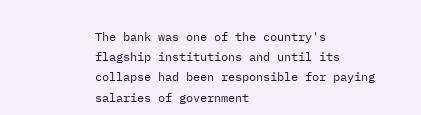The bank was one of the country's flagship institutions and until its collapse had been responsible for paying salaries of government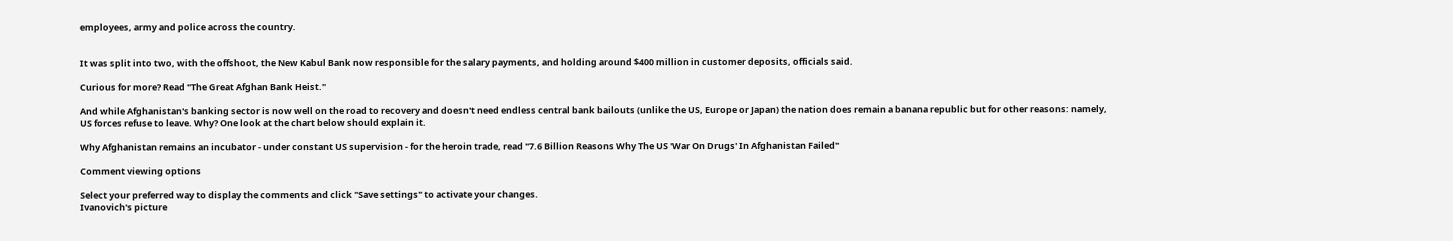employees, army and police across the country.


It was split into two, with the offshoot, the New Kabul Bank now responsible for the salary payments, and holding around $400 million in customer deposits, officials said.

Curious for more? Read "The Great Afghan Bank Heist."

And while Afghanistan's banking sector is now well on the road to recovery and doesn't need endless central bank bailouts (unlike the US, Europe or Japan) the nation does remain a banana republic but for other reasons: namely, US forces refuse to leave. Why? One look at the chart below should explain it.

Why Afghanistan remains an incubator - under constant US supervision - for the heroin trade, read "7.6 Billion Reasons Why The US 'War On Drugs' In Afghanistan Failed"

Comment viewing options

Select your preferred way to display the comments and click "Save settings" to activate your changes.
Ivanovich's picture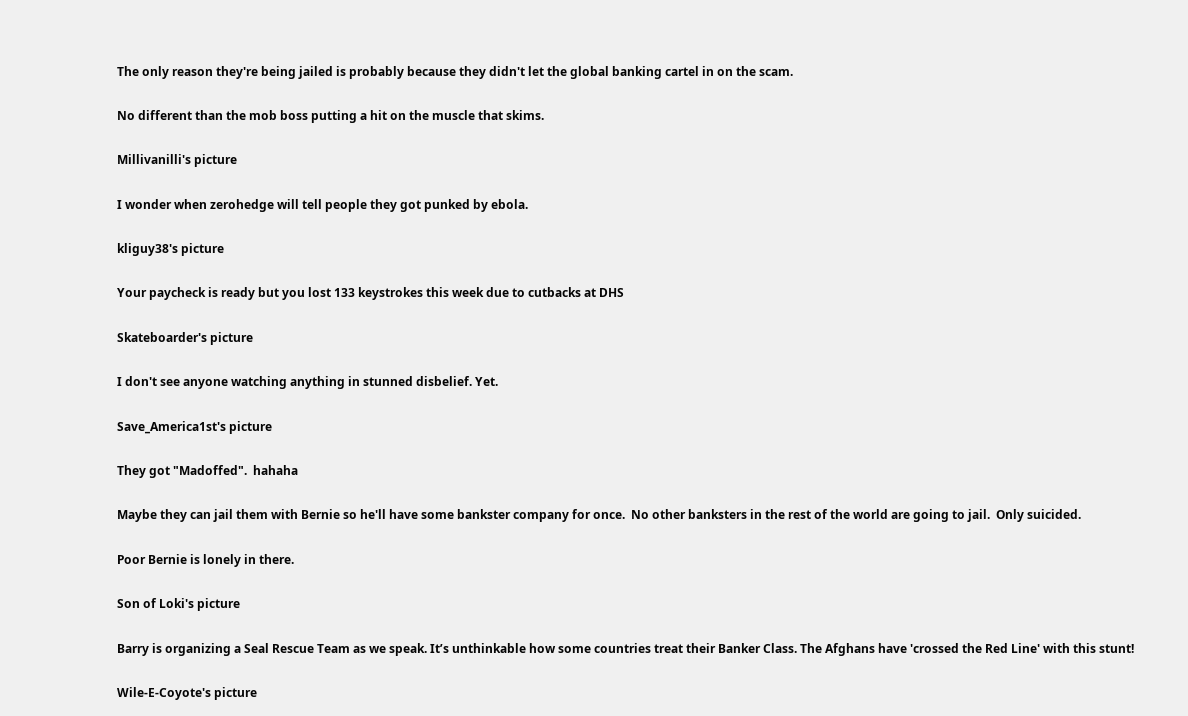The only reason they're being jailed is probably because they didn't let the global banking cartel in on the scam.

No different than the mob boss putting a hit on the muscle that skims.

Millivanilli's picture

I wonder when zerohedge will tell people they got punked by ebola.

kliguy38's picture

Your paycheck is ready but you lost 133 keystrokes this week due to cutbacks at DHS

Skateboarder's picture

I don't see anyone watching anything in stunned disbelief. Yet.

Save_America1st's picture

They got "Madoffed".  hahaha

Maybe they can jail them with Bernie so he'll have some bankster company for once.  No other banksters in the rest of the world are going to jail.  Only suicided.

Poor Bernie is lonely in there.

Son of Loki's picture

Barry is organizing a Seal Rescue Team as we speak. It’s unthinkable how some countries treat their Banker Class. The Afghans have 'crossed the Red Line' with this stunt!

Wile-E-Coyote's picture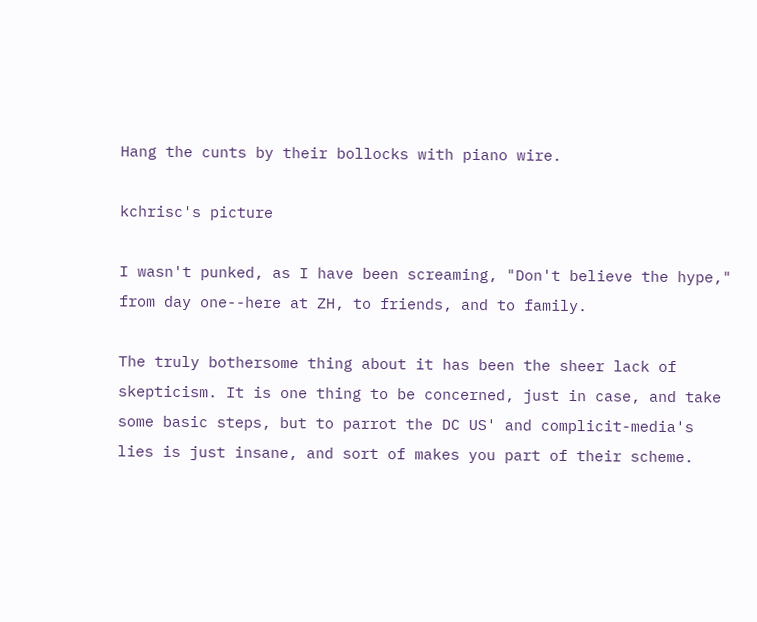Hang the cunts by their bollocks with piano wire.

kchrisc's picture

I wasn't punked, as I have been screaming, "Don't believe the hype," from day one--here at ZH, to friends, and to family.

The truly bothersome thing about it has been the sheer lack of skepticism. It is one thing to be concerned, just in case, and take some basic steps, but to parrot the DC US' and complicit-media's lies is just insane, and sort of makes you part of their scheme.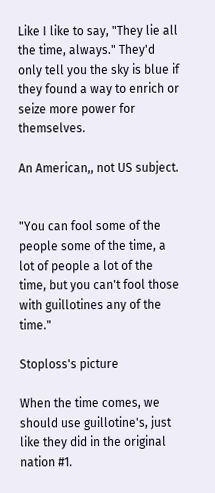Like I like to say, "They lie all the time, always." They'd only tell you the sky is blue if they found a way to enrich or seize more power for themselves.

An American,, not US subject.


"You can fool some of the people some of the time, a lot of people a lot of the time, but you can't fool those with guillotines any of the time."

Stoploss's picture

When the time comes, we should use guillotine's, just like they did in the original nation #1.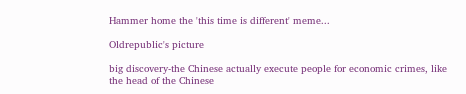Hammer home the 'this time is different' meme...

Oldrepublic's picture

big discovery-the Chinese actually execute people for economic crimes, like the head of the Chinese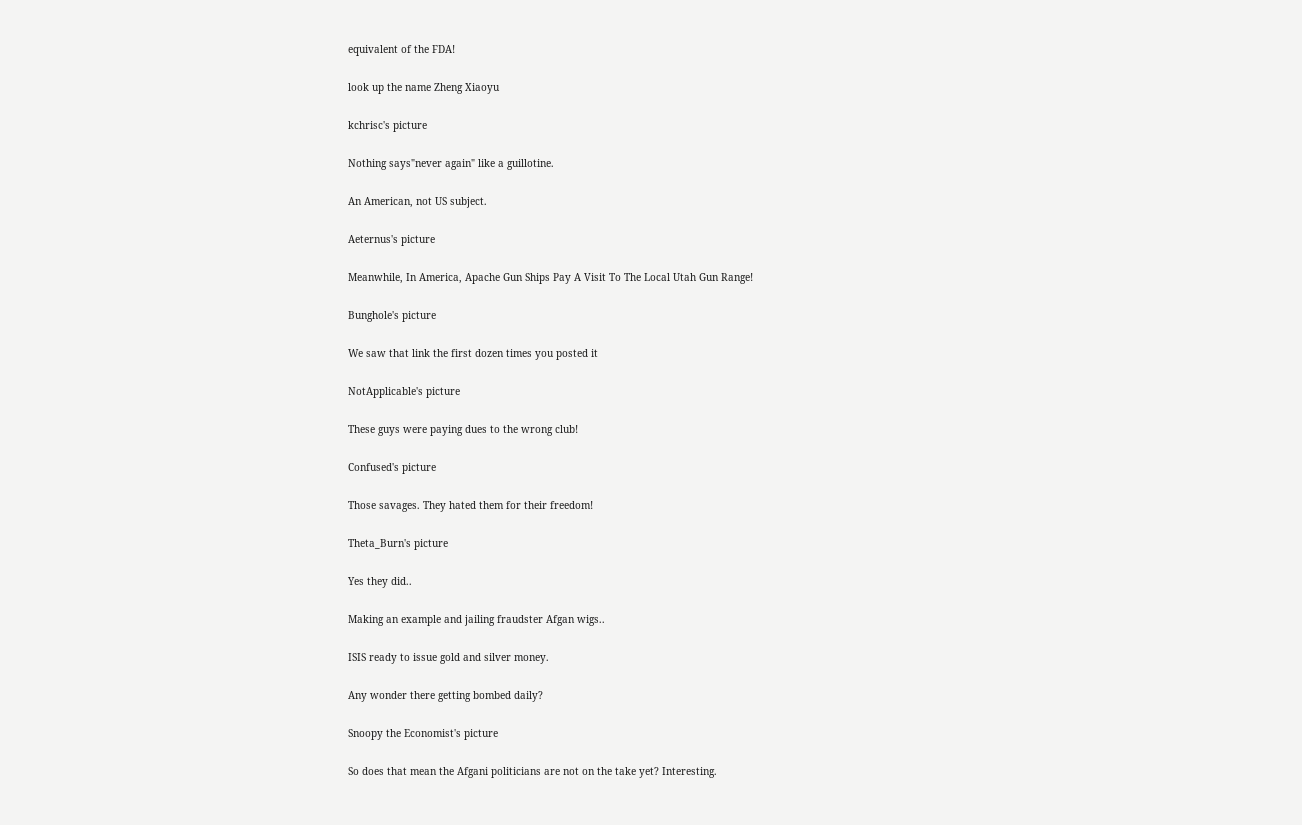equivalent of the FDA!

look up the name Zheng Xiaoyu

kchrisc's picture

Nothing says"never again" like a guillotine.

An American, not US subject.

Aeternus's picture

Meanwhile, In America, Apache Gun Ships Pay A Visit To The Local Utah Gun Range!

Bunghole's picture

We saw that link the first dozen times you posted it

NotApplicable's picture

These guys were paying dues to the wrong club!

Confused's picture

Those savages. They hated them for their freedom!

Theta_Burn's picture

Yes they did..

Making an example and jailing fraudster Afgan wigs..

ISIS ready to issue gold and silver money.

Any wonder there getting bombed daily?

Snoopy the Economist's picture

So does that mean the Afgani politicians are not on the take yet? Interesting.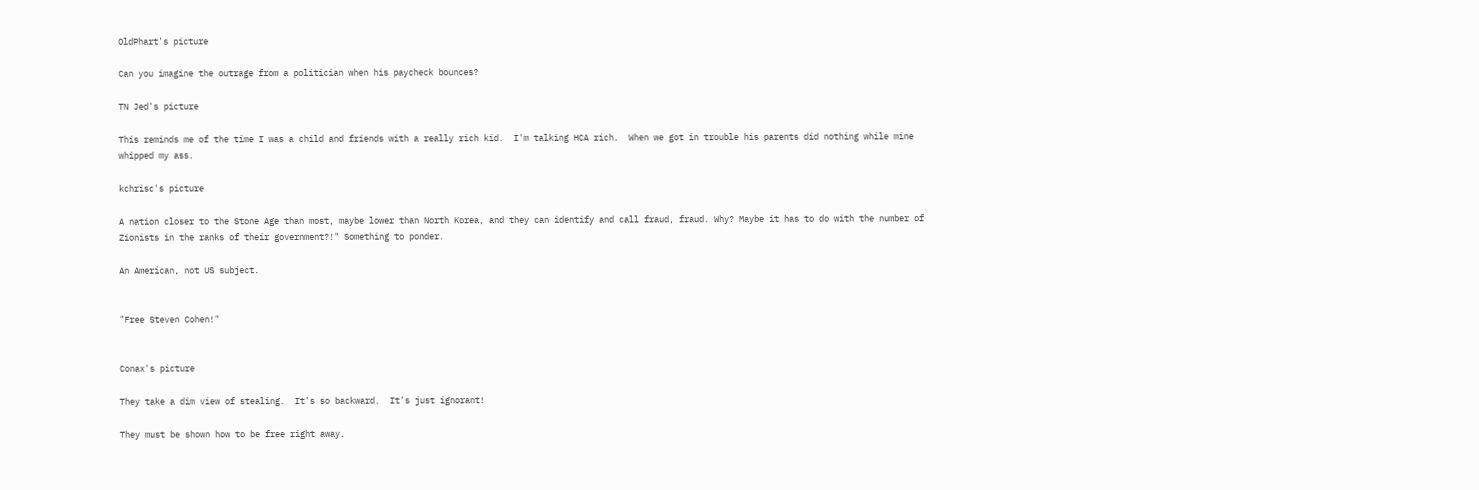OldPhart's picture

Can you imagine the outrage from a politician when his paycheck bounces?

TN Jed's picture

This reminds me of the time I was a child and friends with a really rich kid.  I'm talking HCA rich.  When we got in trouble his parents did nothing while mine whipped my ass.

kchrisc's picture

A nation closer to the Stone Age than most, maybe lower than North Korea, and they can identify and call fraud, fraud. Why? Maybe it has to do with the number of Zionists in the ranks of their government?!" Something to ponder.

An American, not US subject.


"Free Steven Cohen!"


Conax's picture

They take a dim view of stealing.  It's so backward.  It's just ignorant!

They must be shown how to be free right away.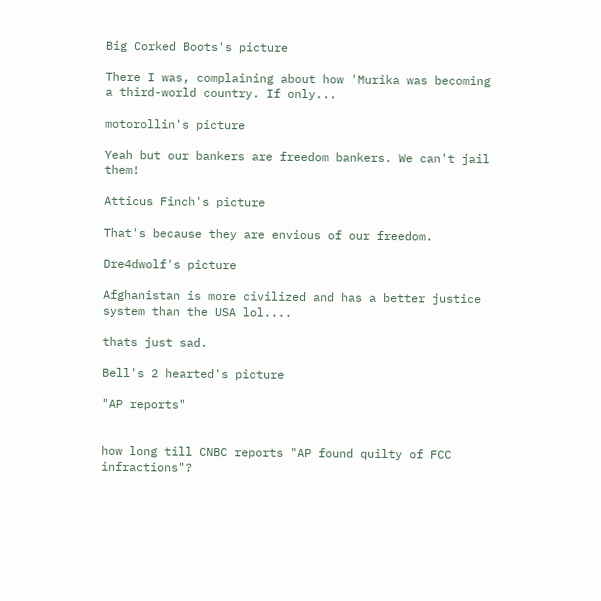Big Corked Boots's picture

There I was, complaining about how 'Murika was becoming a third-world country. If only...

motorollin's picture

Yeah but our bankers are freedom bankers. We can't jail them!

Atticus Finch's picture

That's because they are envious of our freedom.

Dre4dwolf's picture

Afghanistan is more civilized and has a better justice system than the USA lol....

thats just sad.

Bell's 2 hearted's picture

"AP reports"


how long till CNBC reports "AP found quilty of FCC infractions"?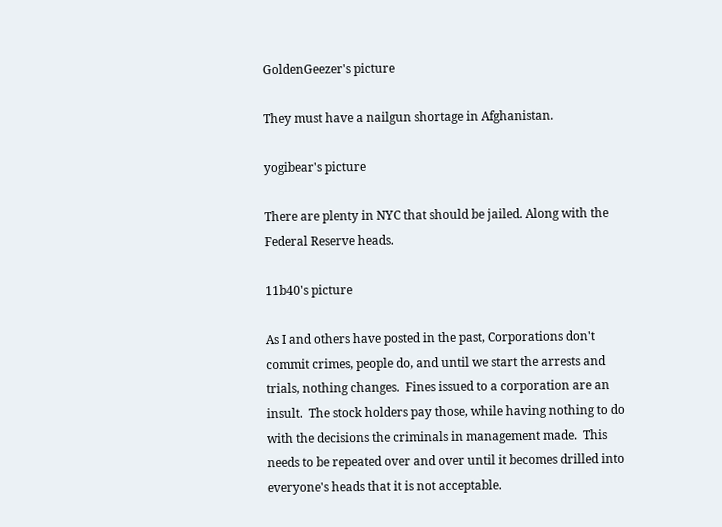GoldenGeezer's picture

They must have a nailgun shortage in Afghanistan.

yogibear's picture

There are plenty in NYC that should be jailed. Along with the Federal Reserve heads.

11b40's picture

As I and others have posted in the past, Corporations don't commit crimes, people do, and until we start the arrests and trials, nothing changes.  Fines issued to a corporation are an insult.  The stock holders pay those, while having nothing to do with the decisions the criminals in management made.  This needs to be repeated over and over until it becomes drilled into everyone's heads that it is not acceptable.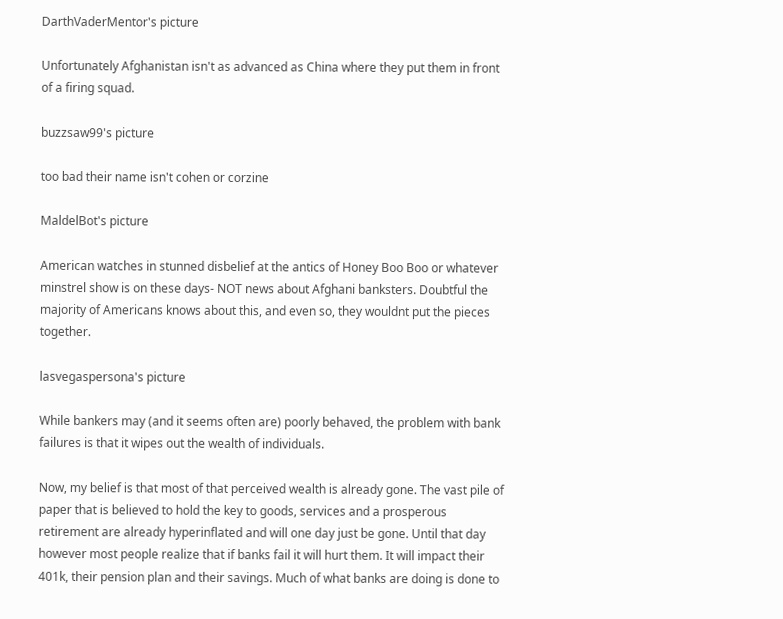DarthVaderMentor's picture

Unfortunately Afghanistan isn't as advanced as China where they put them in front of a firing squad.

buzzsaw99's picture

too bad their name isn't cohen or corzine

MaldelBot's picture

American watches in stunned disbelief at the antics of Honey Boo Boo or whatever minstrel show is on these days- NOT news about Afghani banksters. Doubtful the majority of Americans knows about this, and even so, they wouldnt put the pieces together.

lasvegaspersona's picture

While bankers may (and it seems often are) poorly behaved, the problem with bank failures is that it wipes out the wealth of individuals.

Now, my belief is that most of that perceived wealth is already gone. The vast pile of paper that is believed to hold the key to goods, services and a prosperous retirement are already hyperinflated and will one day just be gone. Until that day however most people realize that if banks fail it will hurt them. It will impact their 401k, their pension plan and their savings. Much of what banks are doing is done to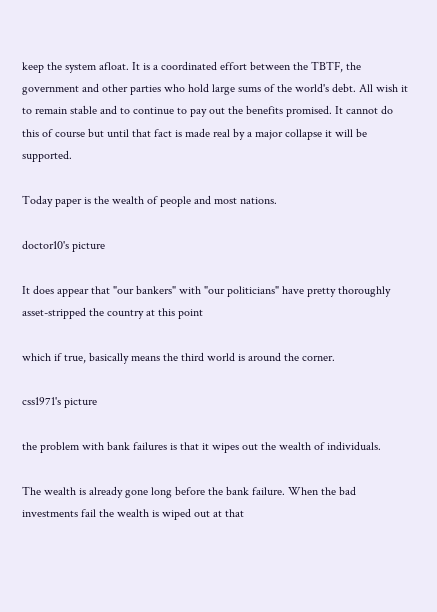keep the system afloat. It is a coordinated effort between the TBTF, the government and other parties who hold large sums of the world's debt. All wish it to remain stable and to continue to pay out the benefits promised. It cannot do this of course but until that fact is made real by a major collapse it will be supported.

Today paper is the wealth of people and most nations.

doctor10's picture

It does appear that "our bankers" with "our politicians" have pretty thoroughly asset-stripped the country at this point

which if true, basically means the third world is around the corner.

css1971's picture

the problem with bank failures is that it wipes out the wealth of individuals.

The wealth is already gone long before the bank failure. When the bad investments fail the wealth is wiped out at that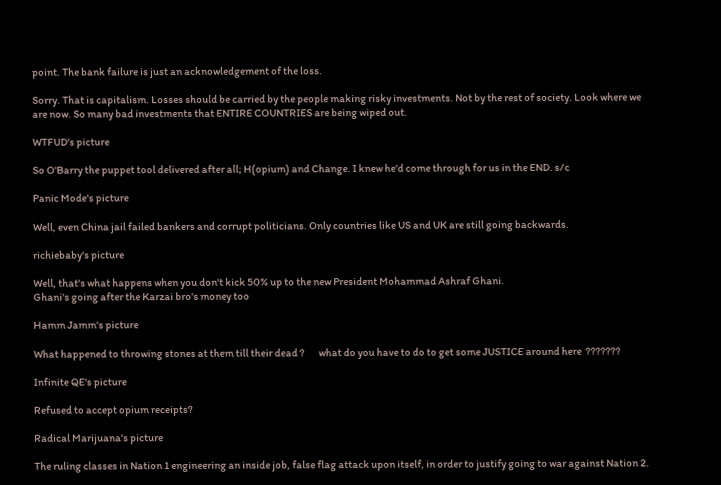point. The bank failure is just an acknowledgement of the loss.

Sorry. That is capitalism. Losses should be carried by the people making risky investments. Not by the rest of society. Look where we are now. So many bad investments that ENTIRE COUNTRIES are being wiped out.

WTFUD's picture

So O'Barry the puppet tool delivered after all; H(opium) and Change. I knew he'd come through for us in the END. s/c

Panic Mode's picture

Well, even China jail failed bankers and corrupt politicians. Only countries like US and UK are still going backwards.

richiebaby's picture

Well, that's what happens when you don't kick 50% up to the new President Mohammad Ashraf Ghani.
Ghani's going after the Karzai bro's money too

Hamm Jamm's picture

What happened to throwing stones at them till their dead ?       what do you have to do to get some JUSTICE around here  ???????

Infinite QE's picture

Refused to accept opium receipts?

Radical Marijuana's picture

The ruling classes in Nation 1 engineering an inside job, false flag attack upon itself, in order to justify going to war against Nation 2.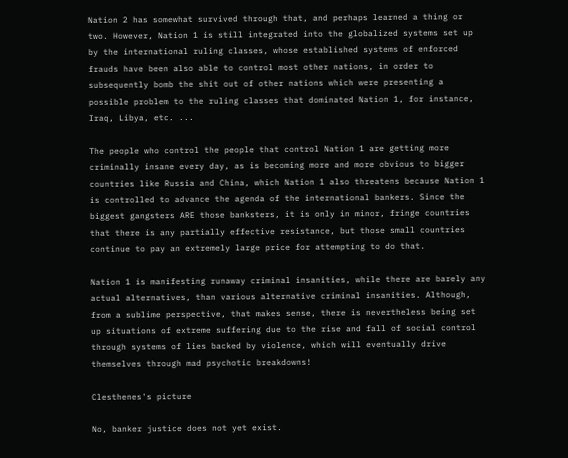Nation 2 has somewhat survived through that, and perhaps learned a thing or two. However, Nation 1 is still integrated into the globalized systems set up by the international ruling classes, whose established systems of enforced frauds have been also able to control most other nations, in order to subsequently bomb the shit out of other nations which were presenting a possible problem to the ruling classes that dominated Nation 1, for instance, Iraq, Libya, etc. ...

The people who control the people that control Nation 1 are getting more criminally insane every day, as is becoming more and more obvious to bigger countries like Russia and China, which Nation 1 also threatens because Nation 1 is controlled to advance the agenda of the international bankers. Since the biggest gangsters ARE those banksters, it is only in minor, fringe countries that there is any partially effective resistance, but those small countries continue to pay an extremely large price for attempting to do that.

Nation 1 is manifesting runaway criminal insanities, while there are barely any actual alternatives, than various alternative criminal insanities. Although, from a sublime perspective, that makes sense, there is nevertheless being set up situations of extreme suffering due to the rise and fall of social control through systems of lies backed by violence, which will eventually drive themselves through mad psychotic breakdowns!

Clesthenes's picture

No, banker justice does not yet exist.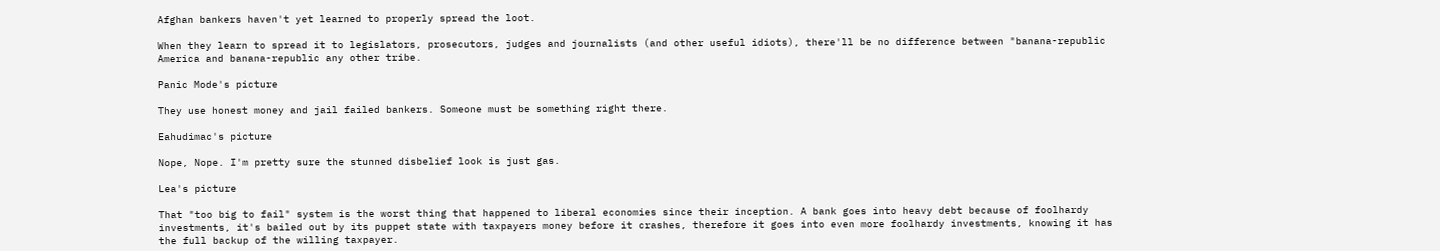Afghan bankers haven't yet learned to properly spread the loot.

When they learn to spread it to legislators, prosecutors, judges and journalists (and other useful idiots), there'll be no difference between "banana-republic America and banana-republic any other tribe.

Panic Mode's picture

They use honest money and jail failed bankers. Someone must be something right there.

Eahudimac's picture

Nope, Nope. I'm pretty sure the stunned disbelief look is just gas.

Lea's picture

That "too big to fail" system is the worst thing that happened to liberal economies since their inception. A bank goes into heavy debt because of foolhardy investments, it's bailed out by its puppet state with taxpayers money before it crashes, therefore it goes into even more foolhardy investments, knowing it has the full backup of the willing taxpayer.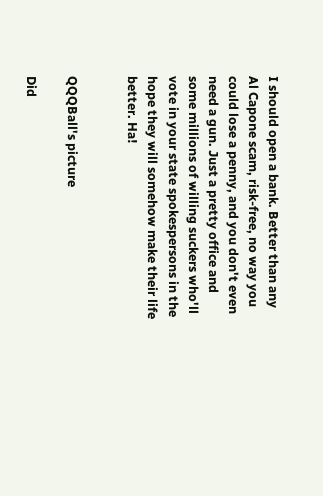I should open a bank. Better than any Al Capone scam, risk-free, no way you could lose a penny, and you don't even need a gun. Just a pretty office and some millions of willing suckers who'll vote in your state spokespersons in the hope they will somehow make their life better. Ha!


QQQBall's picture

Did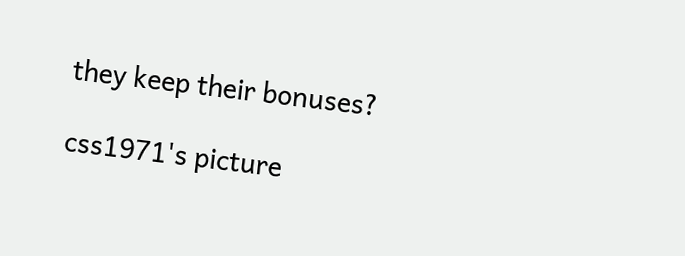they keep their bonuses?

css1971's picture